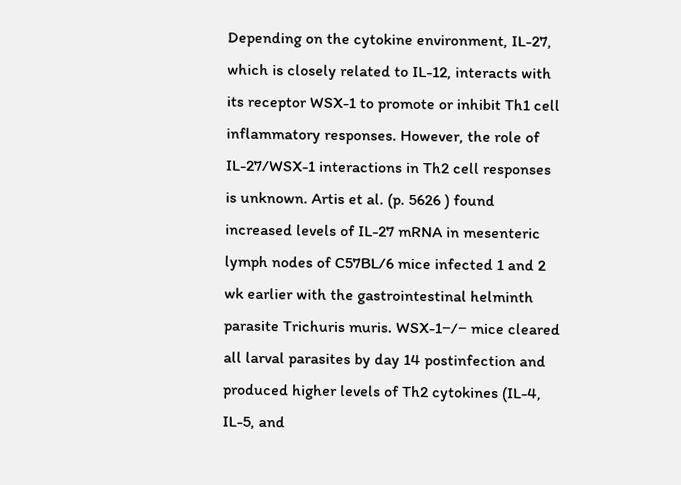Depending on the cytokine environment, IL-27, which is closely related to IL-12, interacts with its receptor WSX-1 to promote or inhibit Th1 cell inflammatory responses. However, the role of IL-27/WSX-1 interactions in Th2 cell responses is unknown. Artis et al. (p. 5626 ) found increased levels of IL-27 mRNA in mesenteric lymph nodes of C57BL/6 mice infected 1 and 2 wk earlier with the gastrointestinal helminth parasite Trichuris muris. WSX-1−/− mice cleared all larval parasites by day 14 postinfection and produced higher levels of Th2 cytokines (IL-4, IL-5, and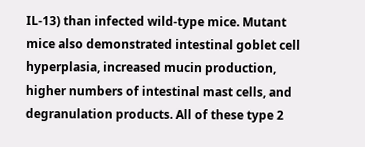IL-13) than infected wild-type mice. Mutant mice also demonstrated intestinal goblet cell hyperplasia, increased mucin production, higher numbers of intestinal mast cells, and degranulation products. All of these type 2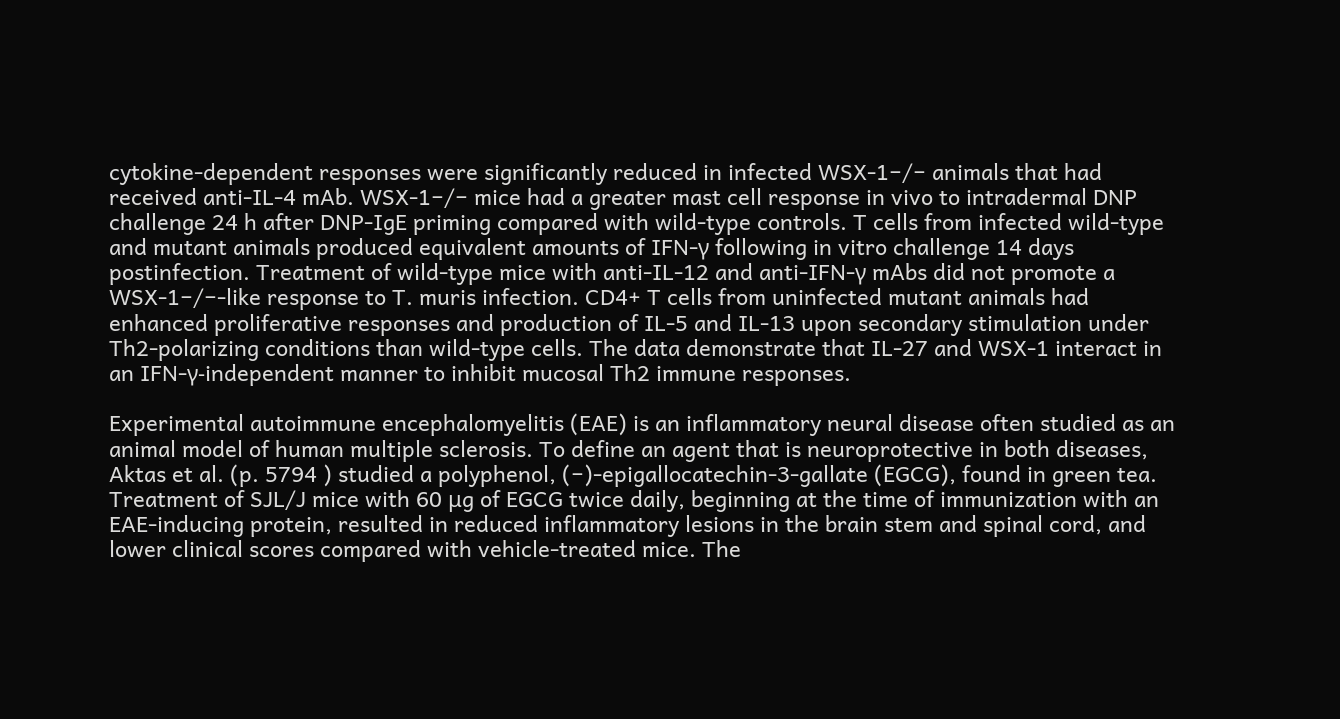cytokine-dependent responses were significantly reduced in infected WSX-1−/− animals that had received anti-IL-4 mAb. WSX-1−/− mice had a greater mast cell response in vivo to intradermal DNP challenge 24 h after DNP-IgE priming compared with wild-type controls. T cells from infected wild-type and mutant animals produced equivalent amounts of IFN-γ following in vitro challenge 14 days postinfection. Treatment of wild-type mice with anti-IL-12 and anti-IFN-γ mAbs did not promote a WSX-1−/−-like response to T. muris infection. CD4+ T cells from uninfected mutant animals had enhanced proliferative responses and production of IL-5 and IL-13 upon secondary stimulation under Th2-polarizing conditions than wild-type cells. The data demonstrate that IL-27 and WSX-1 interact in an IFN-γ-independent manner to inhibit mucosal Th2 immune responses.

Experimental autoimmune encephalomyelitis (EAE) is an inflammatory neural disease often studied as an animal model of human multiple sclerosis. To define an agent that is neuroprotective in both diseases, Aktas et al. (p. 5794 ) studied a polyphenol, (−)-epigallocatechin-3-gallate (EGCG), found in green tea. Treatment of SJL/J mice with 60 μg of EGCG twice daily, beginning at the time of immunization with an EAE-inducing protein, resulted in reduced inflammatory lesions in the brain stem and spinal cord, and lower clinical scores compared with vehicle-treated mice. The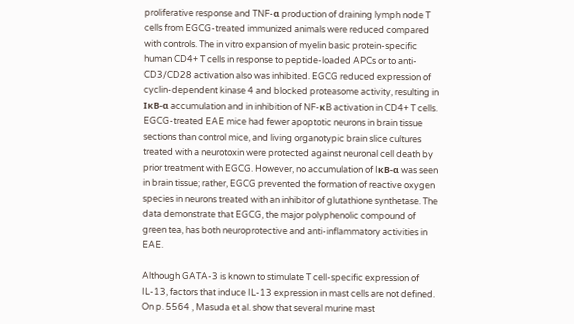proliferative response and TNF-α production of draining lymph node T cells from EGCG-treated immunized animals were reduced compared with controls. The in vitro expansion of myelin basic protein-specific human CD4+ T cells in response to peptide-loaded APCs or to anti-CD3/CD28 activation also was inhibited. EGCG reduced expression of cyclin-dependent kinase 4 and blocked proteasome activity, resulting in IκB-α accumulation and in inhibition of NF-κB activation in CD4+ T cells. EGCG-treated EAE mice had fewer apoptotic neurons in brain tissue sections than control mice, and living organotypic brain slice cultures treated with a neurotoxin were protected against neuronal cell death by prior treatment with EGCG. However, no accumulation of IκB-α was seen in brain tissue; rather, EGCG prevented the formation of reactive oxygen species in neurons treated with an inhibitor of glutathione synthetase. The data demonstrate that EGCG, the major polyphenolic compound of green tea, has both neuroprotective and anti-inflammatory activities in EAE.

Although GATA-3 is known to stimulate T cell-specific expression of IL-13, factors that induce IL-13 expression in mast cells are not defined. On p. 5564 , Masuda et al. show that several murine mast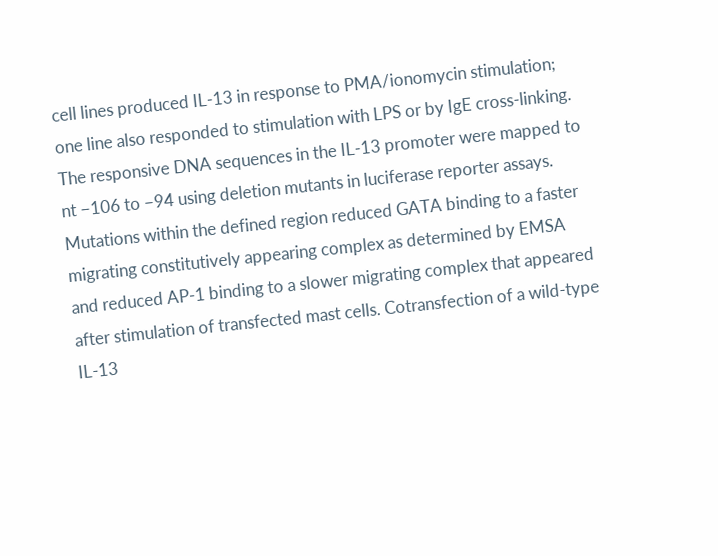cell lines produced IL-13 in response to PMA/ionomycin stimulation; one line also responded to stimulation with LPS or by IgE cross-linking. The responsive DNA sequences in the IL-13 promoter were mapped to nt −106 to −94 using deletion mutants in luciferase reporter assays. Mutations within the defined region reduced GATA binding to a faster migrating constitutively appearing complex as determined by EMSA and reduced AP-1 binding to a slower migrating complex that appeared after stimulation of transfected mast cells. Cotransfection of a wild-type IL-13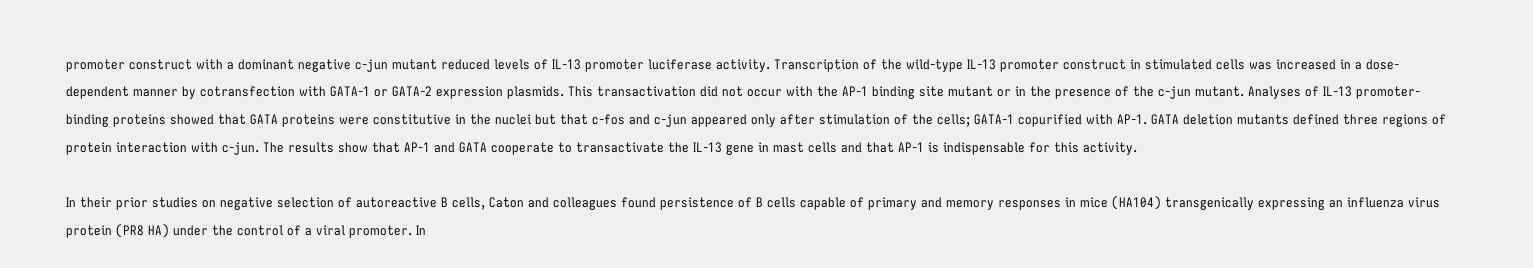promoter construct with a dominant negative c-jun mutant reduced levels of IL-13 promoter luciferase activity. Transcription of the wild-type IL-13 promoter construct in stimulated cells was increased in a dose-dependent manner by cotransfection with GATA-1 or GATA-2 expression plasmids. This transactivation did not occur with the AP-1 binding site mutant or in the presence of the c-jun mutant. Analyses of IL-13 promoter-binding proteins showed that GATA proteins were constitutive in the nuclei but that c-fos and c-jun appeared only after stimulation of the cells; GATA-1 copurified with AP-1. GATA deletion mutants defined three regions of protein interaction with c-jun. The results show that AP-1 and GATA cooperate to transactivate the IL-13 gene in mast cells and that AP-1 is indispensable for this activity.

In their prior studies on negative selection of autoreactive B cells, Caton and colleagues found persistence of B cells capable of primary and memory responses in mice (HA104) transgenically expressing an influenza virus protein (PR8 HA) under the control of a viral promoter. In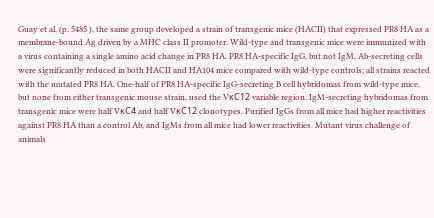Guay et al. (p. 5485 ), the same group developed a strain of transgenic mice (HACII) that expressed PR8 HA as a membrane-bound Ag driven by a MHC class II promoter. Wild-type and transgenic mice were immunized with a virus containing a single amino acid change in PR8 HA. PR8 HA-specific IgG, but not IgM, Ab-secreting cells were significantly reduced in both HACII and HA104 mice compared with wild-type controls; all strains reacted with the mutated PR8 HA. One-half of PR8 HA-specific IgG-secreting B cell hybridomas from wild-type mice, but none from either transgenic mouse strain, used the VκC12 variable region. IgM-secreting hybridomas from transgenic mice were half VκC4 and half VκC12 clonotypes. Purified IgGs from all mice had higher reactivities against PR8 HA than a control Ab, and IgMs from all mice had lower reactivities. Mutant virus challenge of animals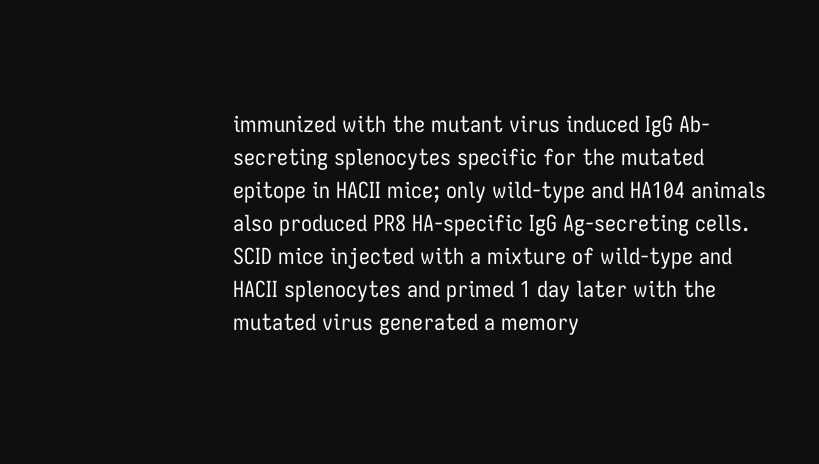immunized with the mutant virus induced IgG Ab-secreting splenocytes specific for the mutated epitope in HACII mice; only wild-type and HA104 animals also produced PR8 HA-specific IgG Ag-secreting cells. SCID mice injected with a mixture of wild-type and HACII splenocytes and primed 1 day later with the mutated virus generated a memory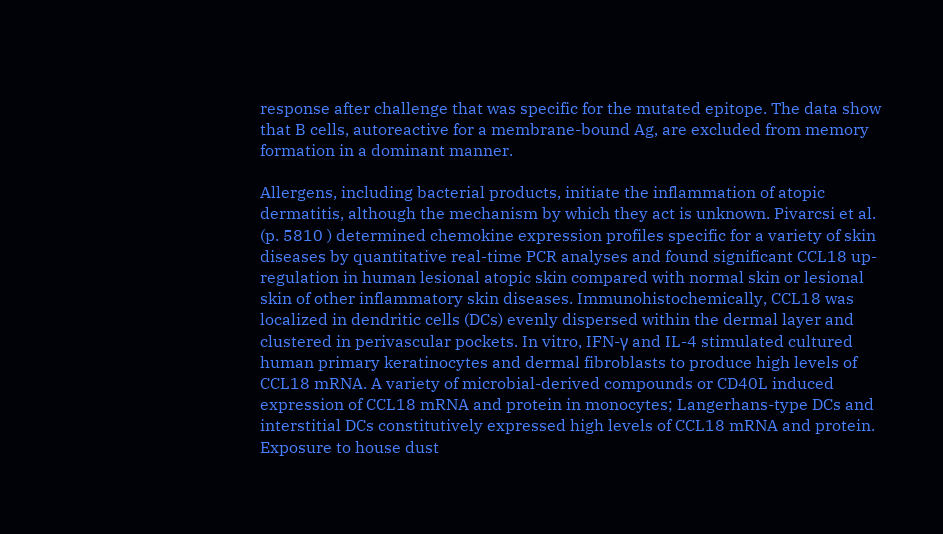response after challenge that was specific for the mutated epitope. The data show that B cells, autoreactive for a membrane-bound Ag, are excluded from memory formation in a dominant manner.

Allergens, including bacterial products, initiate the inflammation of atopic dermatitis, although the mechanism by which they act is unknown. Pivarcsi et al. (p. 5810 ) determined chemokine expression profiles specific for a variety of skin diseases by quantitative real-time PCR analyses and found significant CCL18 up-regulation in human lesional atopic skin compared with normal skin or lesional skin of other inflammatory skin diseases. Immunohistochemically, CCL18 was localized in dendritic cells (DCs) evenly dispersed within the dermal layer and clustered in perivascular pockets. In vitro, IFN-γ and IL-4 stimulated cultured human primary keratinocytes and dermal fibroblasts to produce high levels of CCL18 mRNA. A variety of microbial-derived compounds or CD40L induced expression of CCL18 mRNA and protein in monocytes; Langerhans-type DCs and interstitial DCs constitutively expressed high levels of CCL18 mRNA and protein. Exposure to house dust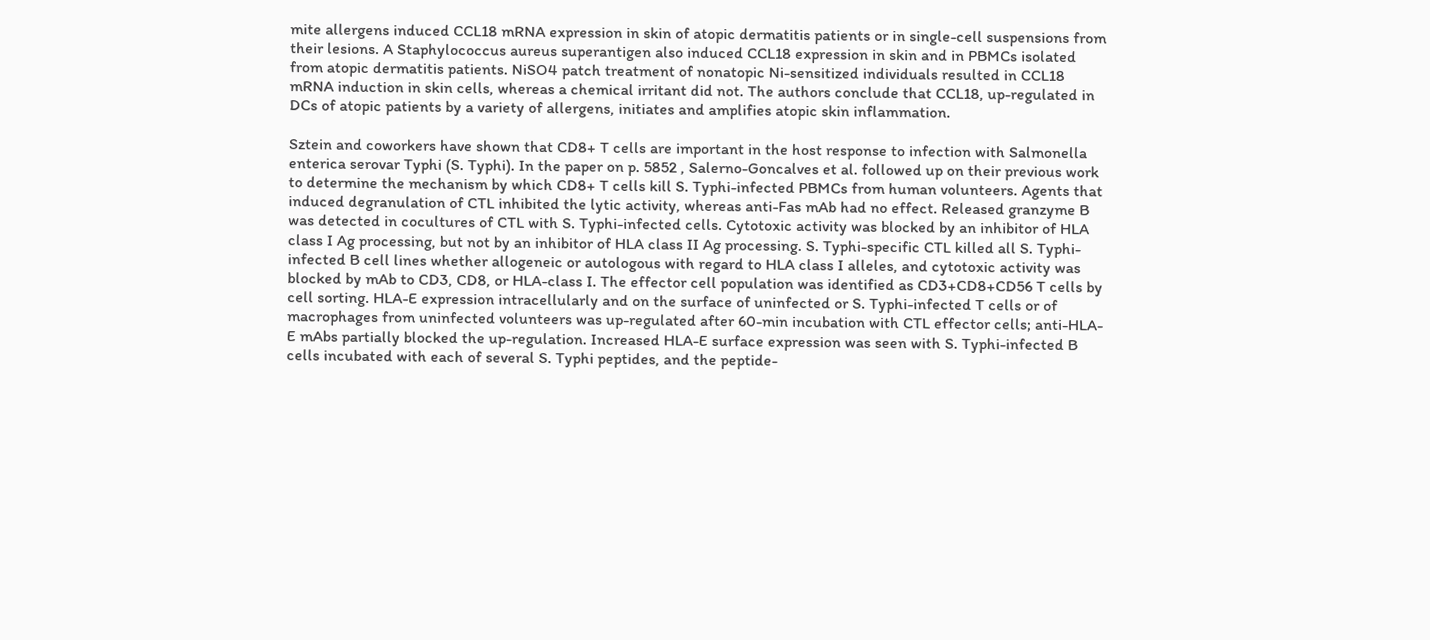mite allergens induced CCL18 mRNA expression in skin of atopic dermatitis patients or in single-cell suspensions from their lesions. A Staphylococcus aureus superantigen also induced CCL18 expression in skin and in PBMCs isolated from atopic dermatitis patients. NiSO4 patch treatment of nonatopic Ni-sensitized individuals resulted in CCL18 mRNA induction in skin cells, whereas a chemical irritant did not. The authors conclude that CCL18, up-regulated in DCs of atopic patients by a variety of allergens, initiates and amplifies atopic skin inflammation.

Sztein and coworkers have shown that CD8+ T cells are important in the host response to infection with Salmonella enterica serovar Typhi (S. Typhi). In the paper on p. 5852 , Salerno-Goncalves et al. followed up on their previous work to determine the mechanism by which CD8+ T cells kill S. Typhi-infected PBMCs from human volunteers. Agents that induced degranulation of CTL inhibited the lytic activity, whereas anti-Fas mAb had no effect. Released granzyme B was detected in cocultures of CTL with S. Typhi-infected cells. Cytotoxic activity was blocked by an inhibitor of HLA class I Ag processing, but not by an inhibitor of HLA class II Ag processing. S. Typhi-specific CTL killed all S. Typhi-infected B cell lines whether allogeneic or autologous with regard to HLA class I alleles, and cytotoxic activity was blocked by mAb to CD3, CD8, or HLA-class I. The effector cell population was identified as CD3+CD8+CD56 T cells by cell sorting. HLA-E expression intracellularly and on the surface of uninfected or S. Typhi-infected T cells or of macrophages from uninfected volunteers was up-regulated after 60-min incubation with CTL effector cells; anti-HLA-E mAbs partially blocked the up-regulation. Increased HLA-E surface expression was seen with S. Typhi-infected B cells incubated with each of several S. Typhi peptides, and the peptide-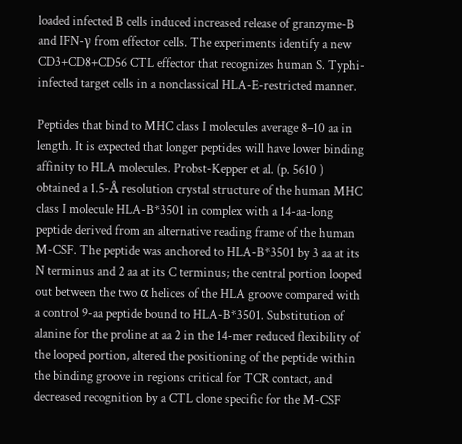loaded infected B cells induced increased release of granzyme-B and IFN-γ from effector cells. The experiments identify a new CD3+CD8+CD56 CTL effector that recognizes human S. Typhi-infected target cells in a nonclassical HLA-E-restricted manner.

Peptides that bind to MHC class I molecules average 8–10 aa in length. It is expected that longer peptides will have lower binding affinity to HLA molecules. Probst-Kepper et al. (p. 5610 ) obtained a 1.5-Å resolution crystal structure of the human MHC class I molecule HLA-B*3501 in complex with a 14-aa-long peptide derived from an alternative reading frame of the human M-CSF. The peptide was anchored to HLA-B*3501 by 3 aa at its N terminus and 2 aa at its C terminus; the central portion looped out between the two α helices of the HLA groove compared with a control 9-aa peptide bound to HLA-B*3501. Substitution of alanine for the proline at aa 2 in the 14-mer reduced flexibility of the looped portion, altered the positioning of the peptide within the binding groove in regions critical for TCR contact, and decreased recognition by a CTL clone specific for the M-CSF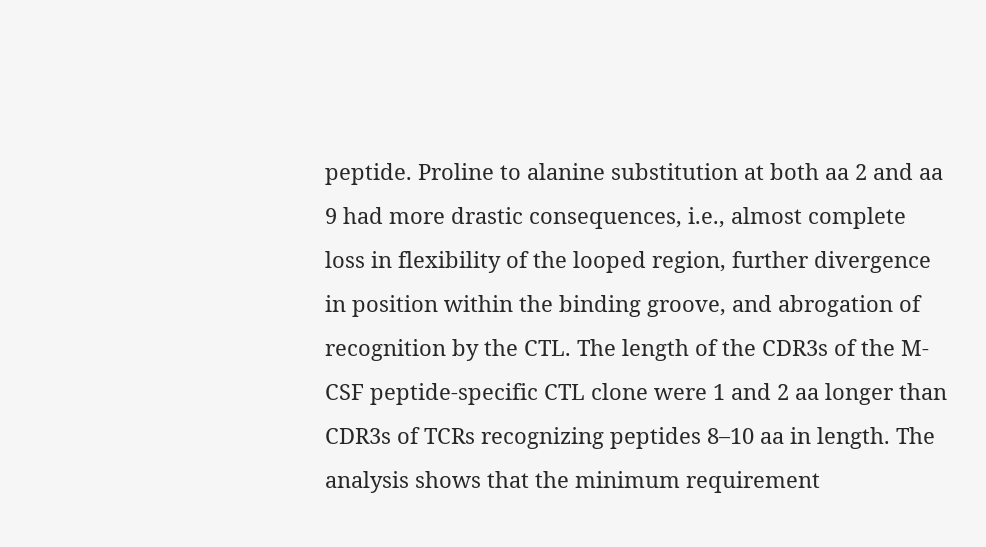peptide. Proline to alanine substitution at both aa 2 and aa 9 had more drastic consequences, i.e., almost complete loss in flexibility of the looped region, further divergence in position within the binding groove, and abrogation of recognition by the CTL. The length of the CDR3s of the M-CSF peptide-specific CTL clone were 1 and 2 aa longer than CDR3s of TCRs recognizing peptides 8–10 aa in length. The analysis shows that the minimum requirement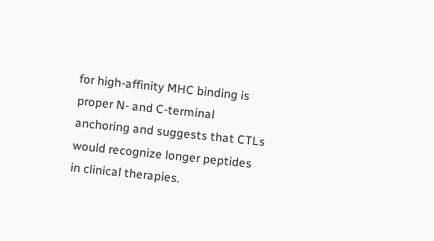for high-affinity MHC binding is proper N- and C-terminal anchoring and suggests that CTLs would recognize longer peptides in clinical therapies.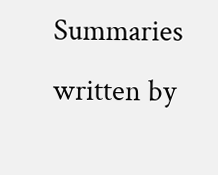Summaries written by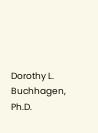Dorothy L. Buchhagen, Ph.D.